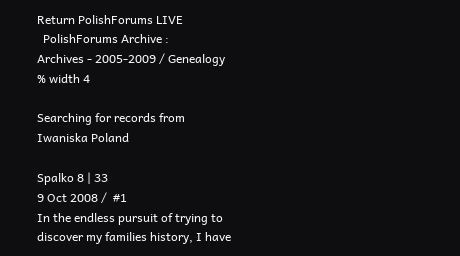Return PolishForums LIVE
  PolishForums Archive :
Archives - 2005-2009 / Genealogy  % width 4

Searching for records from Iwaniska Poland

Spalko 8 | 33
9 Oct 2008 /  #1
In the endless pursuit of trying to discover my families history, I have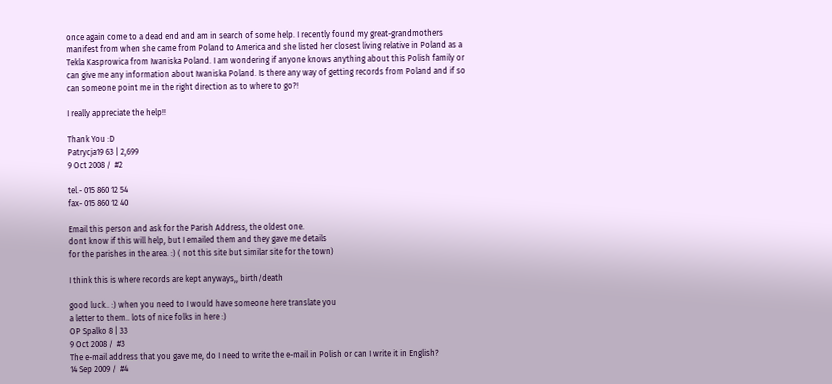once again come to a dead end and am in search of some help. I recently found my great-grandmothers manifest from when she came from Poland to America and she listed her closest living relative in Poland as a Tekla Kasprowica from Iwaniska Poland. I am wondering if anyone knows anything about this Polish family or can give me any information about Iwaniska Poland. Is there any way of getting records from Poland and if so can someone point me in the right direction as to where to go?!

I really appreciate the help!!

Thank You :D
Patrycja19 63 | 2,699
9 Oct 2008 /  #2

tel.- 015 860 12 54
fax- 015 860 12 40

Email this person and ask for the Parish Address, the oldest one.
dont know if this will help, but I emailed them and they gave me details
for the parishes in the area. :) ( not this site but similar site for the town)

I think this is where records are kept anyways,, birth/death

good luck.. :) when you need to I would have someone here translate you
a letter to them.. lots of nice folks in here :)
OP Spalko 8 | 33
9 Oct 2008 /  #3
The e-mail address that you gave me, do I need to write the e-mail in Polish or can I write it in English?
14 Sep 2009 /  #4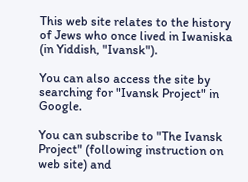This web site relates to the history of Jews who once lived in Iwaniska (in Yiddish, "Ivansk").

You can also access the site by searching for "Ivansk Project" in Google.

You can subscribe to "The Ivansk Project" (following instruction on web site) and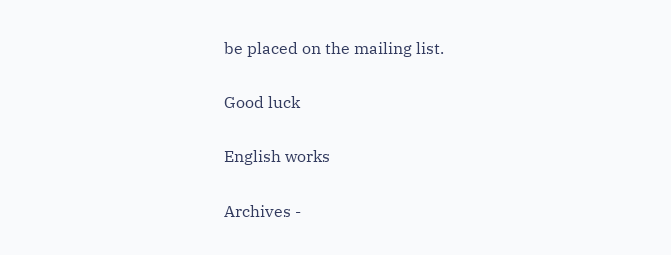be placed on the mailing list.

Good luck

English works

Archives -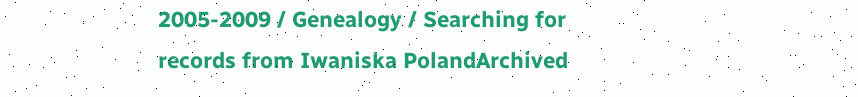2005-2009 / Genealogy / Searching for records from Iwaniska PolandArchived